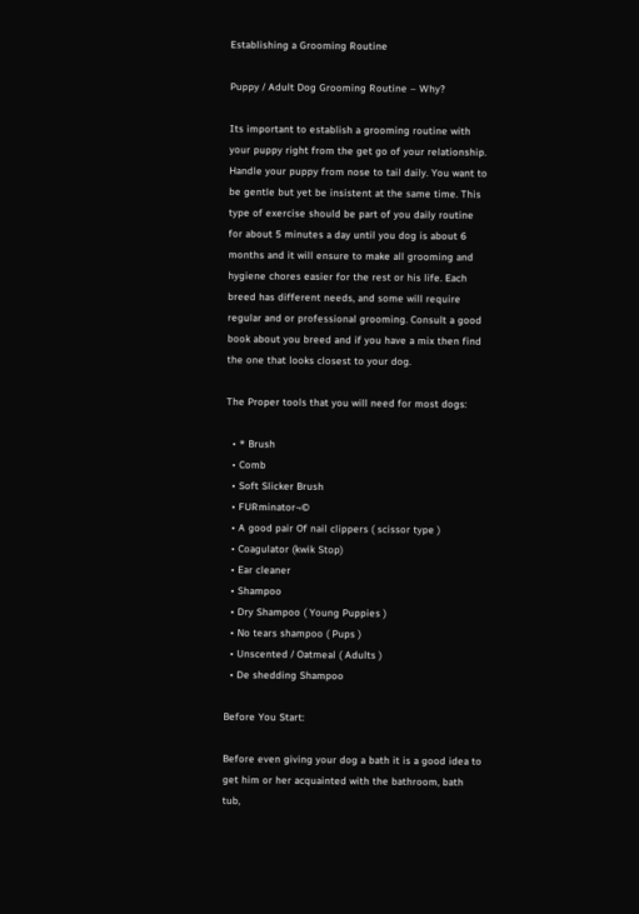Establishing a Grooming Routine

Puppy / Adult Dog Grooming Routine – Why?

Its important to establish a grooming routine with your puppy right from the get go of your relationship. Handle your puppy from nose to tail daily. You want to be gentle but yet be insistent at the same time. This type of exercise should be part of you daily routine for about 5 minutes a day until you dog is about 6 months and it will ensure to make all grooming and hygiene chores easier for the rest or his life. Each breed has different needs, and some will require regular and or professional grooming. Consult a good book about you breed and if you have a mix then find the one that looks closest to your dog.

The Proper tools that you will need for most dogs:

  • * Brush
  • Comb
  • Soft Slicker Brush
  • FURminator¬©
  • A good pair Of nail clippers ( scissor type )
  • Coagulator (kwik Stop)
  • Ear cleaner
  • Shampoo
  • Dry Shampoo ( Young Puppies )
  • No tears shampoo ( Pups )
  • Unscented / Oatmeal ( Adults )
  • De shedding Shampoo

Before You Start:

Before even giving your dog a bath it is a good idea to get him or her acquainted with the bathroom, bath tub,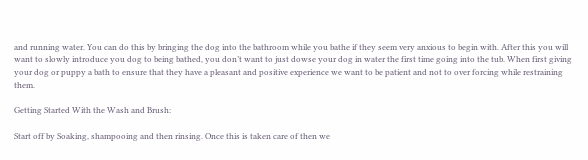and running water. You can do this by bringing the dog into the bathroom while you bathe if they seem very anxious to begin with. After this you will want to slowly introduce you dog to being bathed, you don’t want to just dowse your dog in water the first time going into the tub. When first giving your dog or puppy a bath to ensure that they have a pleasant and positive experience we want to be patient and not to over forcing while restraining them.

Getting Started With the Wash and Brush:

Start off by Soaking, shampooing and then rinsing. Once this is taken care of then we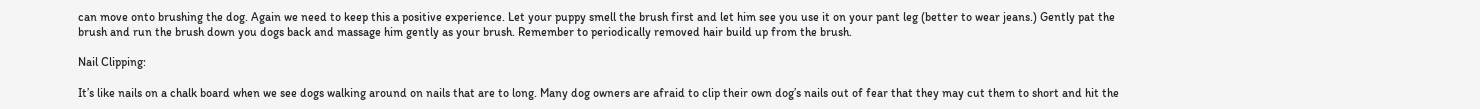can move onto brushing the dog. Again we need to keep this a positive experience. Let your puppy smell the brush first and let him see you use it on your pant leg (better to wear jeans.) Gently pat the brush and run the brush down you dogs back and massage him gently as your brush. Remember to periodically removed hair build up from the brush.

Nail Clipping:

It’s like nails on a chalk board when we see dogs walking around on nails that are to long. Many dog owners are afraid to clip their own dog’s nails out of fear that they may cut them to short and hit the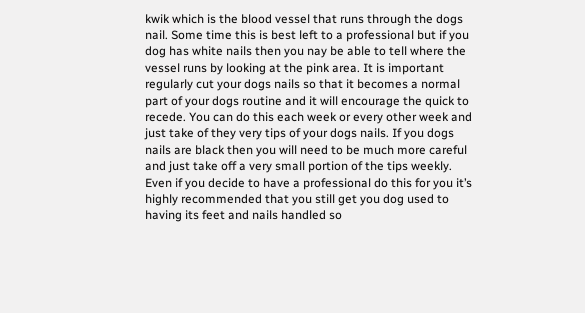kwik which is the blood vessel that runs through the dogs nail. Some time this is best left to a professional but if you dog has white nails then you nay be able to tell where the vessel runs by looking at the pink area. It is important regularly cut your dogs nails so that it becomes a normal part of your dogs routine and it will encourage the quick to recede. You can do this each week or every other week and just take of they very tips of your dogs nails. If you dogs nails are black then you will need to be much more careful and just take off a very small portion of the tips weekly. Even if you decide to have a professional do this for you it’s highly recommended that you still get you dog used to having its feet and nails handled so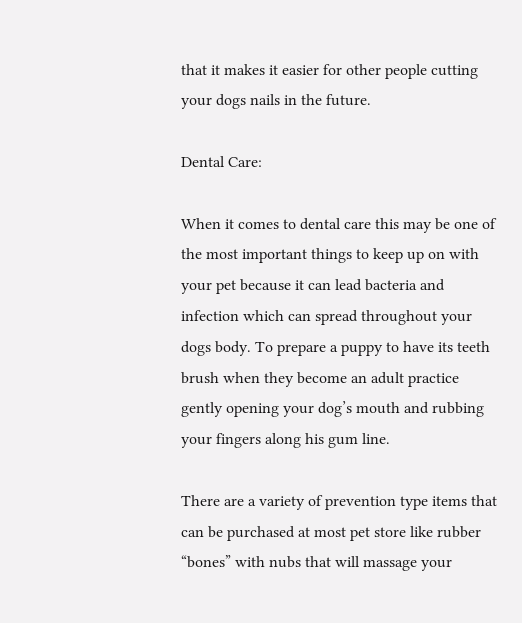that it makes it easier for other people cutting your dogs nails in the future.

Dental Care:

When it comes to dental care this may be one of the most important things to keep up on with your pet because it can lead bacteria and infection which can spread throughout your dogs body. To prepare a puppy to have its teeth brush when they become an adult practice gently opening your dog’s mouth and rubbing your fingers along his gum line.

There are a variety of prevention type items that can be purchased at most pet store like rubber “bones” with nubs that will massage your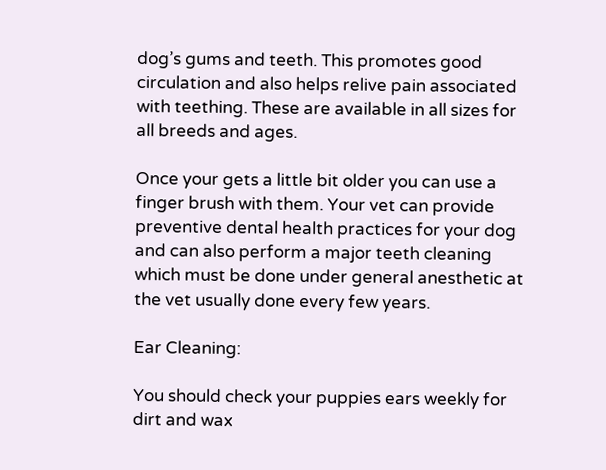dog’s gums and teeth. This promotes good circulation and also helps relive pain associated with teething. These are available in all sizes for all breeds and ages.

Once your gets a little bit older you can use a finger brush with them. Your vet can provide preventive dental health practices for your dog and can also perform a major teeth cleaning which must be done under general anesthetic at the vet usually done every few years.

Ear Cleaning:

You should check your puppies ears weekly for dirt and wax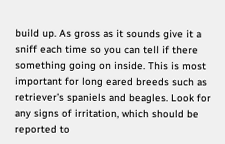build up. As gross as it sounds give it a sniff each time so you can tell if there something going on inside. This is most important for long eared breeds such as retriever’s spaniels and beagles. Look for any signs of irritation, which should be reported to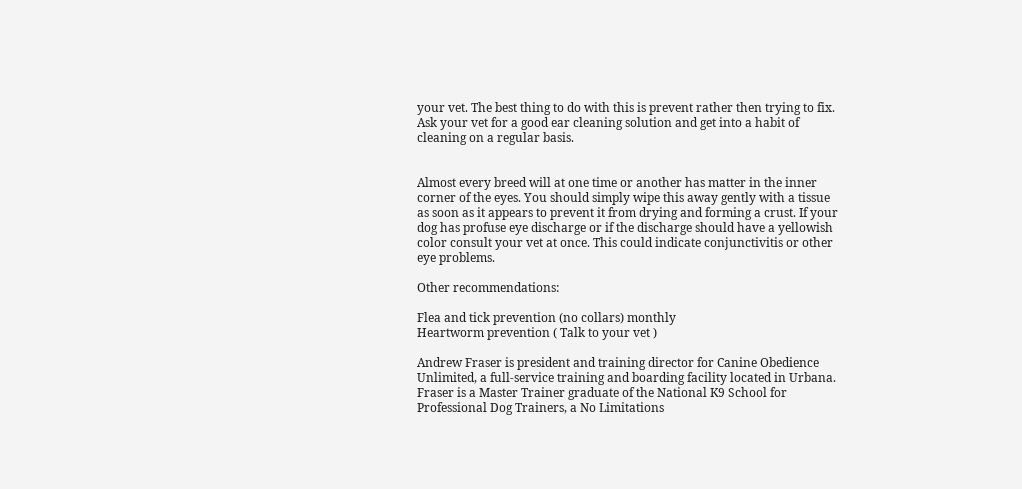your vet. The best thing to do with this is prevent rather then trying to fix. Ask your vet for a good ear cleaning solution and get into a habit of cleaning on a regular basis.


Almost every breed will at one time or another has matter in the inner corner of the eyes. You should simply wipe this away gently with a tissue as soon as it appears to prevent it from drying and forming a crust. If your dog has profuse eye discharge or if the discharge should have a yellowish color consult your vet at once. This could indicate conjunctivitis or other eye problems.

Other recommendations:

Flea and tick prevention (no collars) monthly
Heartworm prevention ( Talk to your vet )

Andrew Fraser is president and training director for Canine Obedience Unlimited, a full-service training and boarding facility located in Urbana. Fraser is a Master Trainer graduate of the National K9 School for Professional Dog Trainers, a No Limitations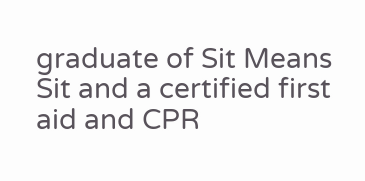graduate of Sit Means Sit and a certified first aid and CPR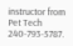instructor from Pet Tech 240-793-5787.